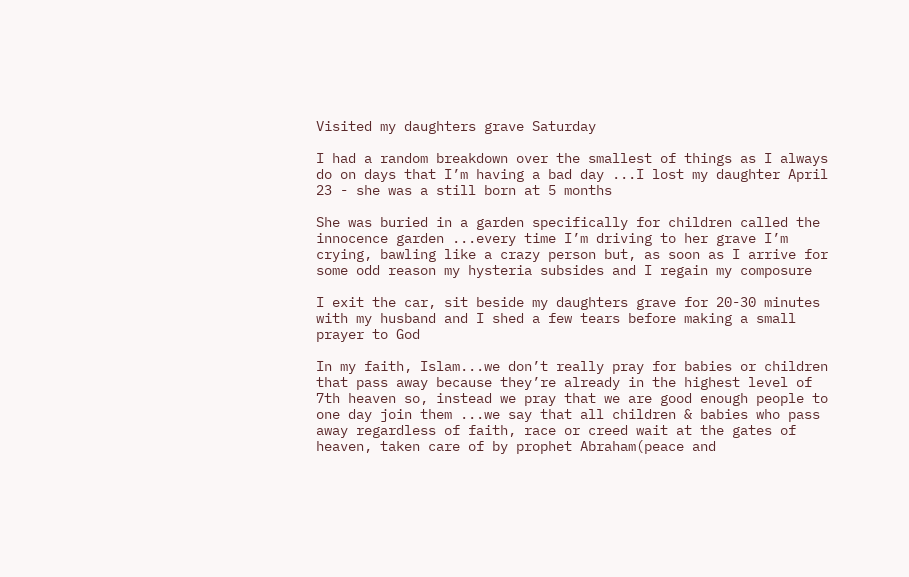Visited my daughters grave Saturday

I had a random breakdown over the smallest of things as I always do on days that I’m having a bad day ...I lost my daughter April 23 - she was a still born at 5 months

She was buried in a garden specifically for children called the innocence garden ...every time I’m driving to her grave I’m crying, bawling like a crazy person but, as soon as I arrive for some odd reason my hysteria subsides and I regain my composure

I exit the car, sit beside my daughters grave for 20-30 minutes with my husband and I shed a few tears before making a small prayer to God

In my faith, Islam...we don’t really pray for babies or children that pass away because they’re already in the highest level of 7th heaven so, instead we pray that we are good enough people to one day join them ...we say that all children & babies who pass away regardless of faith, race or creed wait at the gates of heaven, taken care of by prophet Abraham(peace and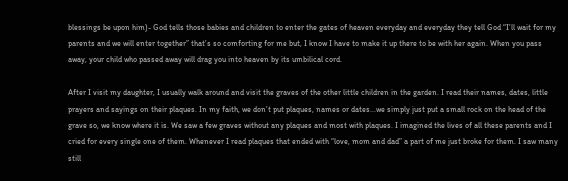blessings be upon him)- God tells those babies and children to enter the gates of heaven everyday and everyday they tell God “I’ll wait for my parents and we will enter together” that’s so comforting for me but, I know I have to make it up there to be with her again. When you pass away, your child who passed away will drag you into heaven by its umbilical cord.

After I visit my daughter, I usually walk around and visit the graves of the other little children in the garden. I read their names, dates, little prayers and sayings on their plaques. In my faith, we don’t put plaques, names or dates...we simply just put a small rock on the head of the grave so, we know where it is. We saw a few graves without any plaques and most with plaques. I imagined the lives of all these parents and I cried for every single one of them. Whenever I read plaques that ended with “love, mom and dad” a part of me just broke for them. I saw many still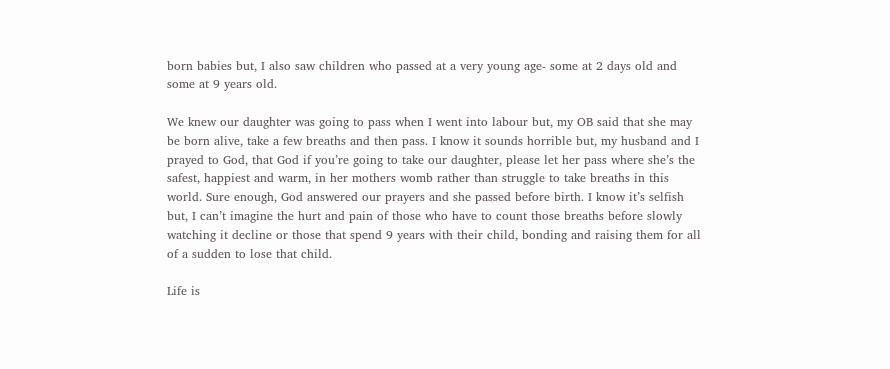born babies but, I also saw children who passed at a very young age- some at 2 days old and some at 9 years old.

We knew our daughter was going to pass when I went into labour but, my OB said that she may be born alive, take a few breaths and then pass. I know it sounds horrible but, my husband and I prayed to God, that God if you’re going to take our daughter, please let her pass where she’s the safest, happiest and warm, in her mothers womb rather than struggle to take breaths in this world. Sure enough, God answered our prayers and she passed before birth. I know it’s selfish but, I can’t imagine the hurt and pain of those who have to count those breaths before slowly watching it decline or those that spend 9 years with their child, bonding and raising them for all of a sudden to lose that child.

Life is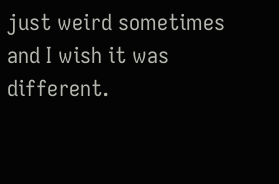just weird sometimes and I wish it was different.